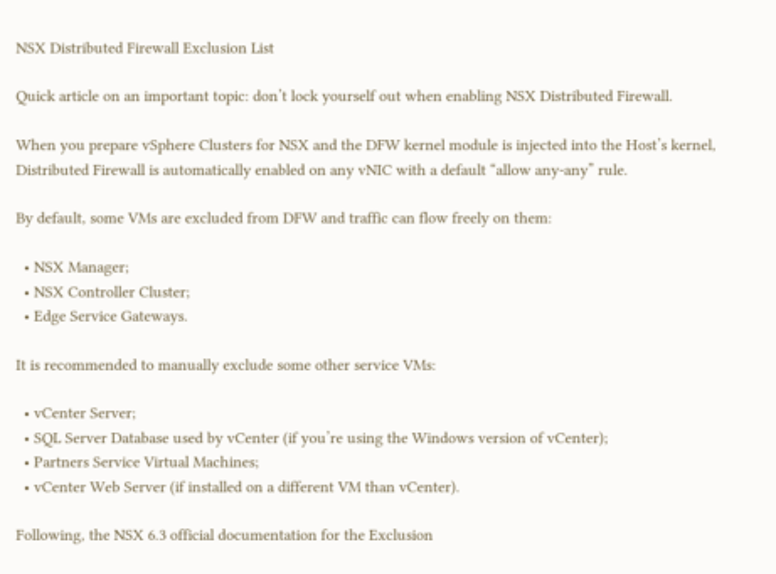NSX Distributed Firewall Exclusion List

Quick article on an important topic: don’t lock yourself out when enabling NSX Distributed Firewall.

When you prepare vSphere Clusters for NSX and the DFW kernel module is injected into the Host’s kernel, Distributed Firewall is automatically enabled on any vNIC with a default “allow any-any” rule.

By default, some VMs are excluded from DFW and traffic can flow freely on them:

  • NSX Manager;
  • NSX Controller Cluster;
  • Edge Service Gateways.

It is recommended to manually exclude some other service VMs:

  • vCenter Server;
  • SQL Server Database used by vCenter (if you’re using the Windows version of vCenter);
  • Partners Service Virtual Machines;
  • vCenter Web Server (if installed on a different VM than vCenter).

Following, the NSX 6.3 official documentation for the Exclusion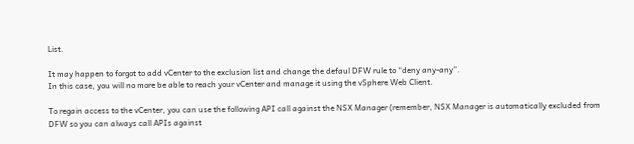List.

It may happen to forgot to add vCenter to the exclusion list and change the defaul DFW rule to “deny any-any”.
In this case, you will no more be able to reach your vCenter and manage it using the vSphere Web Client.

To regain access to the vCenter, you can use the following API call against the NSX Manager (remember, NSX Manager is automatically excluded from DFW so you can always call APIs against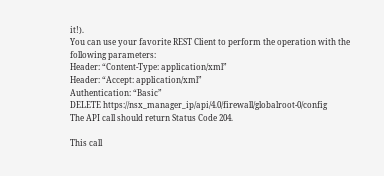it!).
You can use your favorite REST Client to perform the operation with the following parameters:
Header: “Content-Type: application/xml”
Header: “Accept: application/xml”
Authentication: “Basic”
DELETE https://nsx_manager_ip/api/4.0/firewall/globalroot-0/config
The API call should return Status Code 204.

This call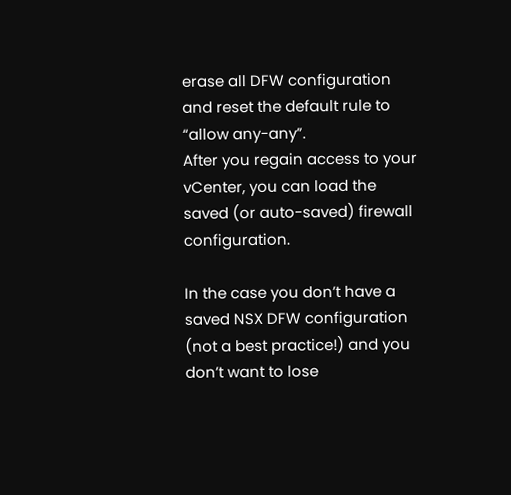erase all DFW configuration and reset the default rule to “allow any-any”.
After you regain access to your vCenter, you can load the saved (or auto-saved) firewall configuration.

In the case you don’t have a saved NSX DFW configuration (not a best practice!) and you don’t want to lose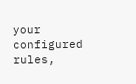your configured rules,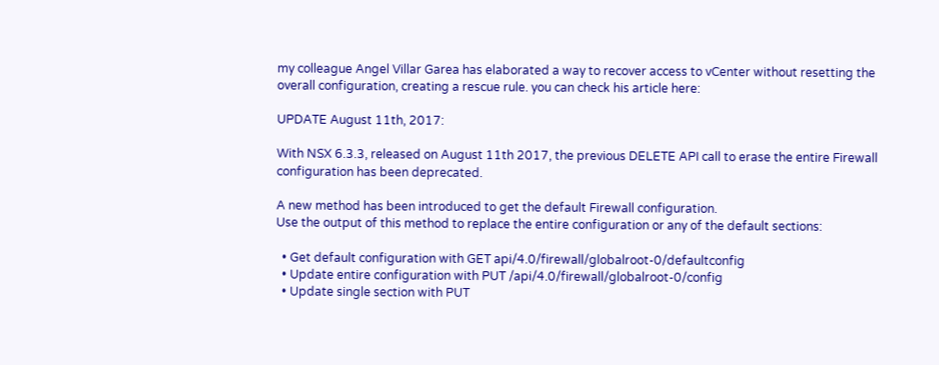my colleague Angel Villar Garea has elaborated a way to recover access to vCenter without resetting the overall configuration, creating a rescue rule. you can check his article here:

UPDATE August 11th, 2017:

With NSX 6.3.3, released on August 11th 2017, the previous DELETE API call to erase the entire Firewall configuration has been deprecated.

A new method has been introduced to get the default Firewall configuration.
Use the output of this method to replace the entire configuration or any of the default sections:

  • Get default configuration with GET api/4.0/firewall/globalroot-0/defaultconfig
  • Update entire configuration with PUT /api/4.0/firewall/globalroot-0/config
  • Update single section with PUT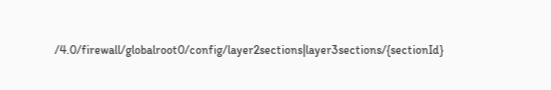/4.0/firewall/globalroot0/config/layer2sections|layer3sections/{sectionId}